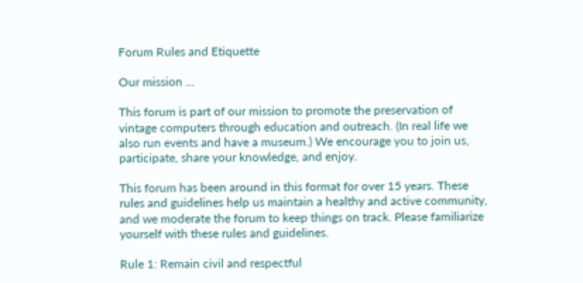Forum Rules and Etiquette

Our mission ...

This forum is part of our mission to promote the preservation of vintage computers through education and outreach. (In real life we also run events and have a museum.) We encourage you to join us, participate, share your knowledge, and enjoy.

This forum has been around in this format for over 15 years. These rules and guidelines help us maintain a healthy and active community, and we moderate the forum to keep things on track. Please familiarize yourself with these rules and guidelines.

Rule 1: Remain civil and respectful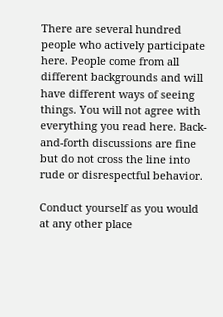There are several hundred people who actively participate here. People come from all different backgrounds and will have different ways of seeing things. You will not agree with everything you read here. Back-and-forth discussions are fine but do not cross the line into rude or disrespectful behavior.

Conduct yourself as you would at any other place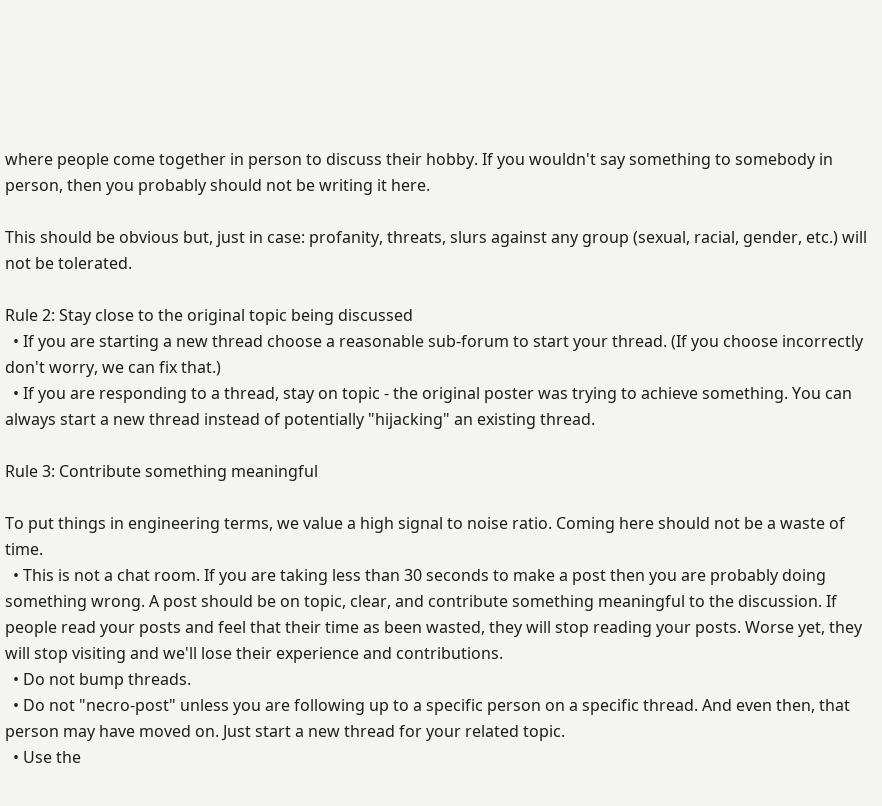where people come together in person to discuss their hobby. If you wouldn't say something to somebody in person, then you probably should not be writing it here.

This should be obvious but, just in case: profanity, threats, slurs against any group (sexual, racial, gender, etc.) will not be tolerated.

Rule 2: Stay close to the original topic being discussed
  • If you are starting a new thread choose a reasonable sub-forum to start your thread. (If you choose incorrectly don't worry, we can fix that.)
  • If you are responding to a thread, stay on topic - the original poster was trying to achieve something. You can always start a new thread instead of potentially "hijacking" an existing thread.

Rule 3: Contribute something meaningful

To put things in engineering terms, we value a high signal to noise ratio. Coming here should not be a waste of time.
  • This is not a chat room. If you are taking less than 30 seconds to make a post then you are probably doing something wrong. A post should be on topic, clear, and contribute something meaningful to the discussion. If people read your posts and feel that their time as been wasted, they will stop reading your posts. Worse yet, they will stop visiting and we'll lose their experience and contributions.
  • Do not bump threads.
  • Do not "necro-post" unless you are following up to a specific person on a specific thread. And even then, that person may have moved on. Just start a new thread for your related topic.
  • Use the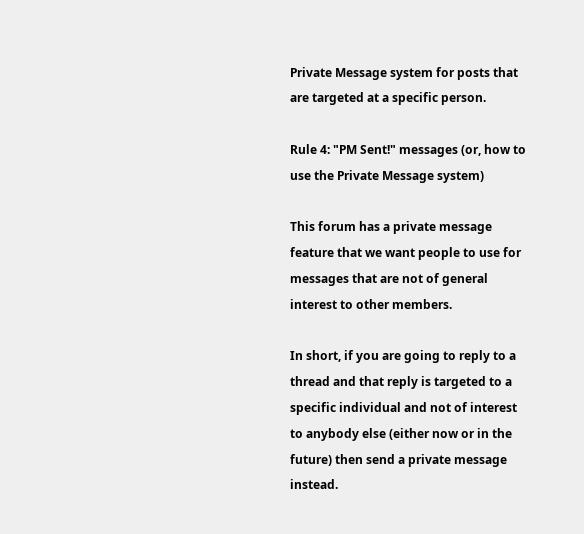Private Message system for posts that are targeted at a specific person.

Rule 4: "PM Sent!" messages (or, how to use the Private Message system)

This forum has a private message feature that we want people to use for messages that are not of general interest to other members.

In short, if you are going to reply to a thread and that reply is targeted to a specific individual and not of interest to anybody else (either now or in the future) then send a private message instead.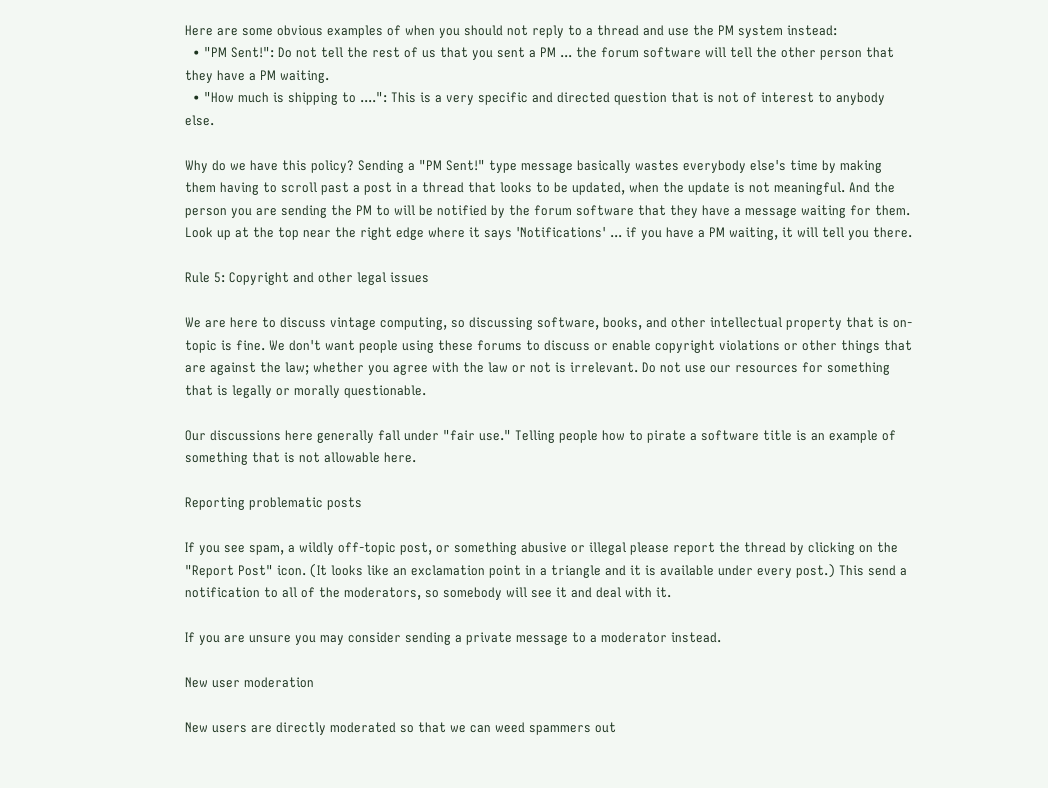Here are some obvious examples of when you should not reply to a thread and use the PM system instead:
  • "PM Sent!": Do not tell the rest of us that you sent a PM ... the forum software will tell the other person that they have a PM waiting.
  • "How much is shipping to ....": This is a very specific and directed question that is not of interest to anybody else.

Why do we have this policy? Sending a "PM Sent!" type message basically wastes everybody else's time by making them having to scroll past a post in a thread that looks to be updated, when the update is not meaningful. And the person you are sending the PM to will be notified by the forum software that they have a message waiting for them. Look up at the top near the right edge where it says 'Notifications' ... if you have a PM waiting, it will tell you there.

Rule 5: Copyright and other legal issues

We are here to discuss vintage computing, so discussing software, books, and other intellectual property that is on-topic is fine. We don't want people using these forums to discuss or enable copyright violations or other things that are against the law; whether you agree with the law or not is irrelevant. Do not use our resources for something that is legally or morally questionable.

Our discussions here generally fall under "fair use." Telling people how to pirate a software title is an example of something that is not allowable here.

Reporting problematic posts

If you see spam, a wildly off-topic post, or something abusive or illegal please report the thread by clicking on the "Report Post" icon. (It looks like an exclamation point in a triangle and it is available under every post.) This send a notification to all of the moderators, so somebody will see it and deal with it.

If you are unsure you may consider sending a private message to a moderator instead.

New user moderation

New users are directly moderated so that we can weed spammers out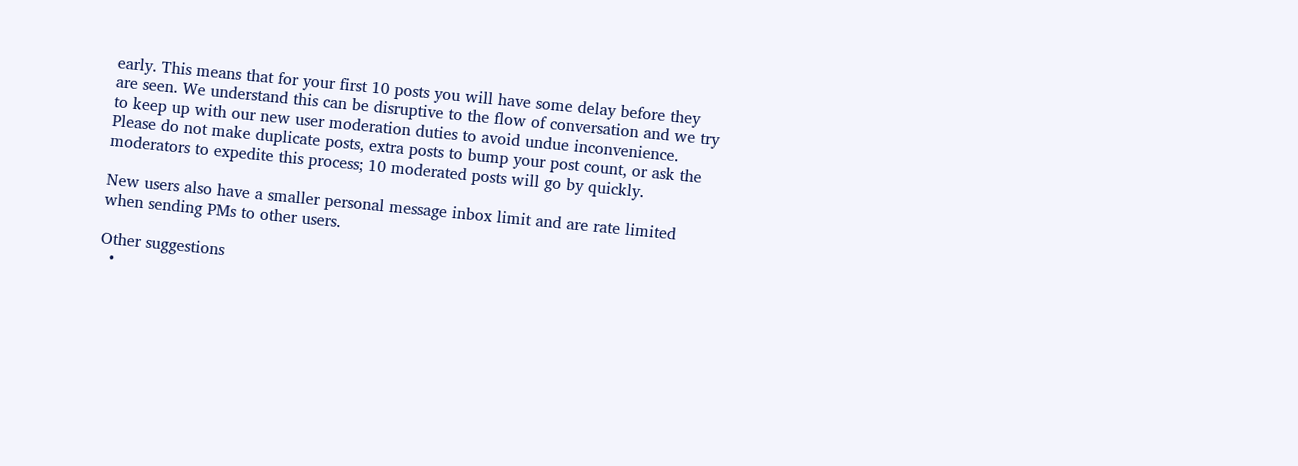early. This means that for your first 10 posts you will have some delay before they are seen. We understand this can be disruptive to the flow of conversation and we try to keep up with our new user moderation duties to avoid undue inconvenience. Please do not make duplicate posts, extra posts to bump your post count, or ask the moderators to expedite this process; 10 moderated posts will go by quickly.

New users also have a smaller personal message inbox limit and are rate limited when sending PMs to other users.

Other suggestions
  •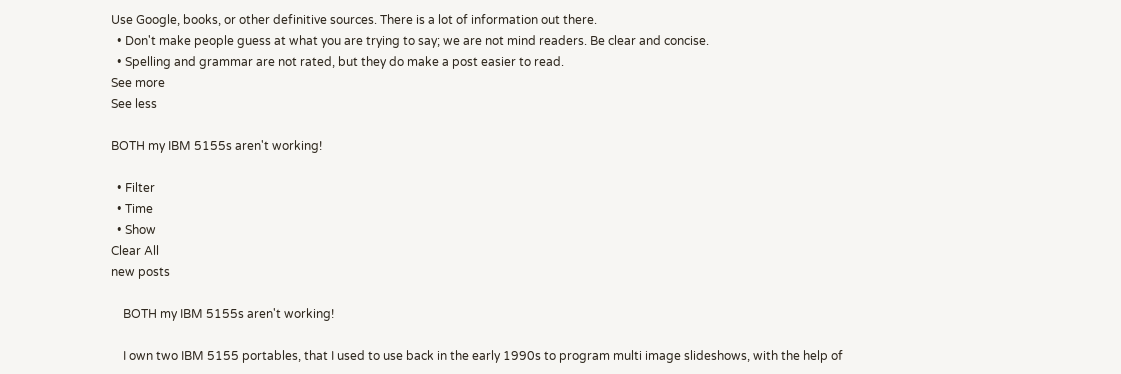Use Google, books, or other definitive sources. There is a lot of information out there.
  • Don't make people guess at what you are trying to say; we are not mind readers. Be clear and concise.
  • Spelling and grammar are not rated, but they do make a post easier to read.
See more
See less

BOTH my IBM 5155s aren't working!

  • Filter
  • Time
  • Show
Clear All
new posts

    BOTH my IBM 5155s aren't working!

    I own two IBM 5155 portables, that I used to use back in the early 1990s to program multi image slideshows, with the help of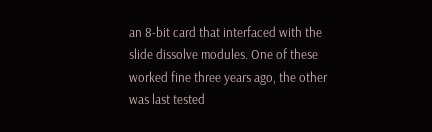an 8-bit card that interfaced with the slide dissolve modules. One of these worked fine three years ago, the other was last tested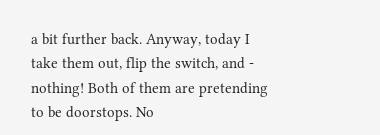a bit further back. Anyway, today I take them out, flip the switch, and - nothing! Both of them are pretending to be doorstops. No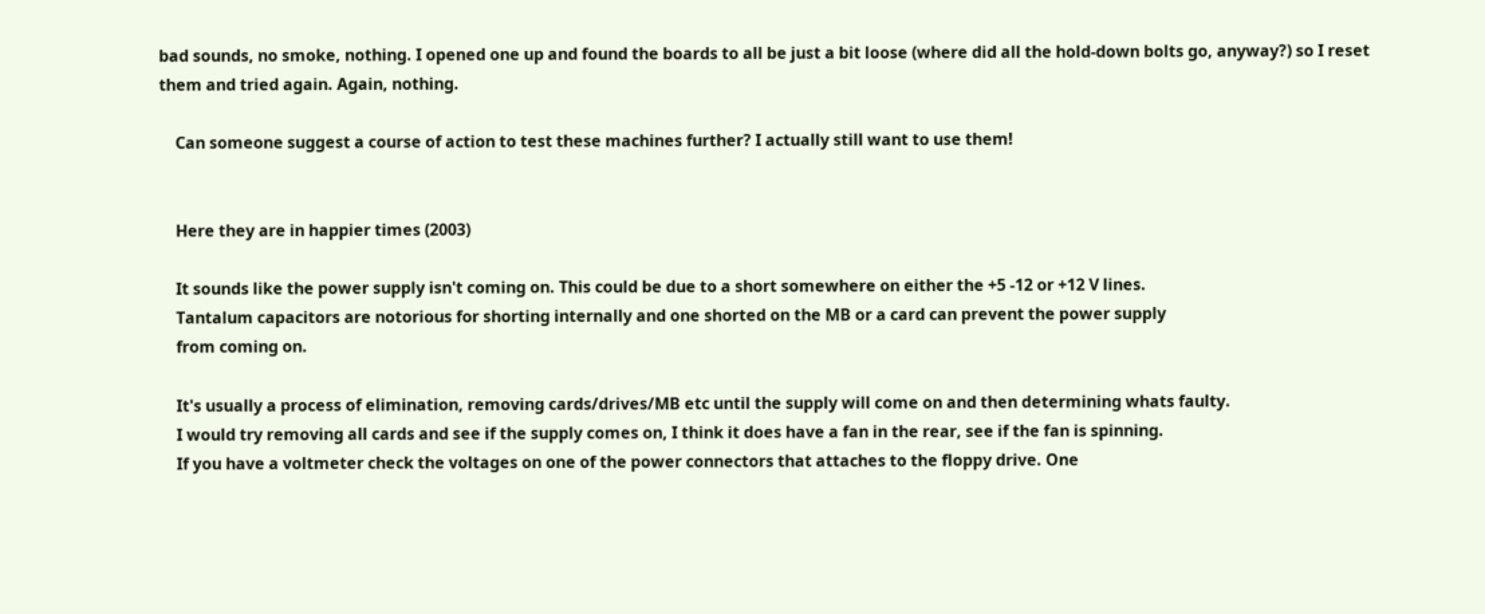bad sounds, no smoke, nothing. I opened one up and found the boards to all be just a bit loose (where did all the hold-down bolts go, anyway?) so I reset them and tried again. Again, nothing.

    Can someone suggest a course of action to test these machines further? I actually still want to use them!


    Here they are in happier times (2003)

    It sounds like the power supply isn't coming on. This could be due to a short somewhere on either the +5 -12 or +12 V lines.
    Tantalum capacitors are notorious for shorting internally and one shorted on the MB or a card can prevent the power supply
    from coming on.

    It's usually a process of elimination, removing cards/drives/MB etc until the supply will come on and then determining whats faulty.
    I would try removing all cards and see if the supply comes on, I think it does have a fan in the rear, see if the fan is spinning.
    If you have a voltmeter check the voltages on one of the power connectors that attaches to the floppy drive. One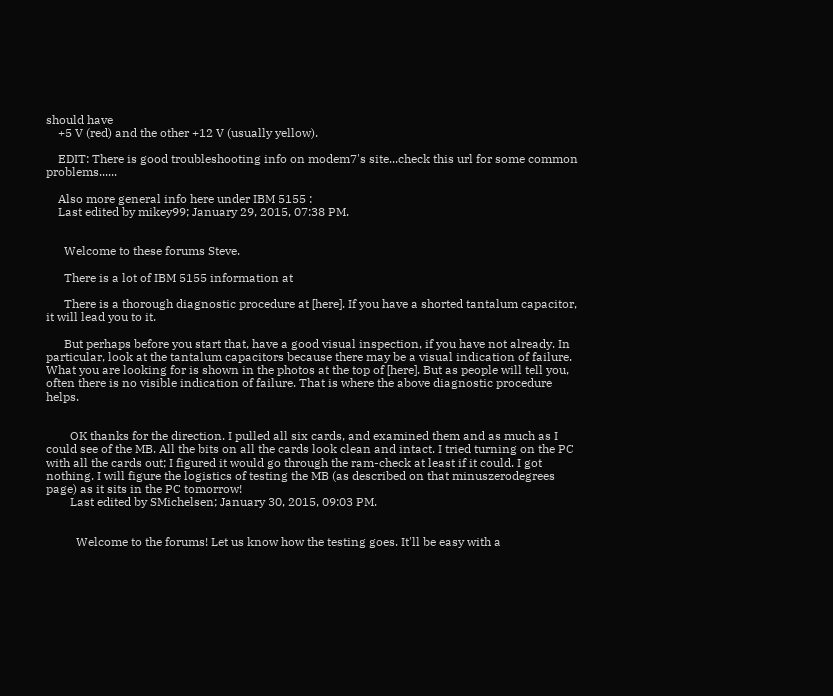should have
    +5 V (red) and the other +12 V (usually yellow).

    EDIT: There is good troubleshooting info on modem7's site...check this url for some common problems......

    Also more general info here under IBM 5155 :
    Last edited by mikey99; January 29, 2015, 07:38 PM.


      Welcome to these forums Steve.

      There is a lot of IBM 5155 information at

      There is a thorough diagnostic procedure at [here]. If you have a shorted tantalum capacitor, it will lead you to it.

      But perhaps before you start that, have a good visual inspection, if you have not already. In particular, look at the tantalum capacitors because there may be a visual indication of failure. What you are looking for is shown in the photos at the top of [here]. But as people will tell you, often there is no visible indication of failure. That is where the above diagnostic procedure helps.


        OK thanks for the direction. I pulled all six cards, and examined them and as much as I could see of the MB. All the bits on all the cards look clean and intact. I tried turning on the PC with all the cards out; I figured it would go through the ram-check at least if it could. I got nothing. I will figure the logistics of testing the MB (as described on that minuszerodegrees page) as it sits in the PC tomorrow!
        Last edited by SMichelsen; January 30, 2015, 09:03 PM.


          Welcome to the forums! Let us know how the testing goes. It'll be easy with a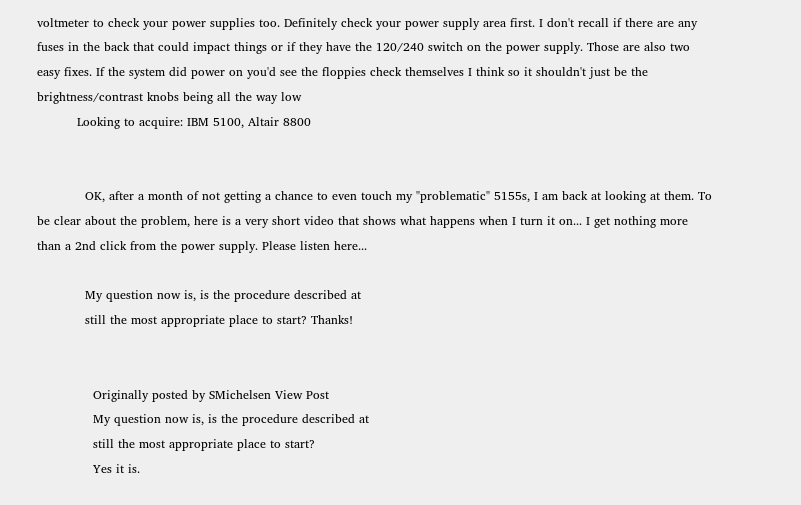voltmeter to check your power supplies too. Definitely check your power supply area first. I don't recall if there are any fuses in the back that could impact things or if they have the 120/240 switch on the power supply. Those are also two easy fixes. If the system did power on you'd see the floppies check themselves I think so it shouldn't just be the brightness/contrast knobs being all the way low
          Looking to acquire: IBM 5100, Altair 8800


            OK, after a month of not getting a chance to even touch my "problematic" 5155s, I am back at looking at them. To be clear about the problem, here is a very short video that shows what happens when I turn it on... I get nothing more than a 2nd click from the power supply. Please listen here...

            My question now is, is the procedure described at
            still the most appropriate place to start? Thanks!


              Originally posted by SMichelsen View Post
              My question now is, is the procedure described at
              still the most appropriate place to start?
              Yes it is.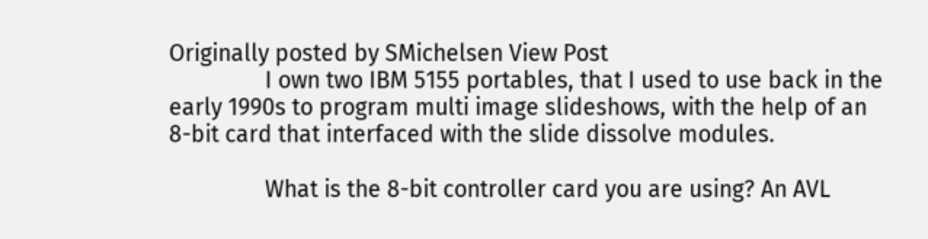Originally posted by SMichelsen View Post
                I own two IBM 5155 portables, that I used to use back in the early 1990s to program multi image slideshows, with the help of an 8-bit card that interfaced with the slide dissolve modules.

                What is the 8-bit controller card you are using? An AVL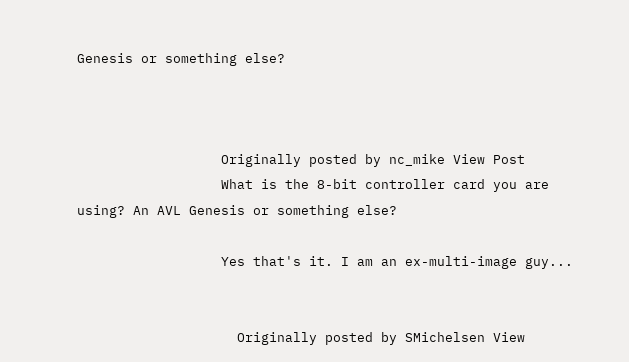Genesis or something else?



                  Originally posted by nc_mike View Post
                  What is the 8-bit controller card you are using? An AVL Genesis or something else?

                  Yes that's it. I am an ex-multi-image guy...


                    Originally posted by SMichelsen View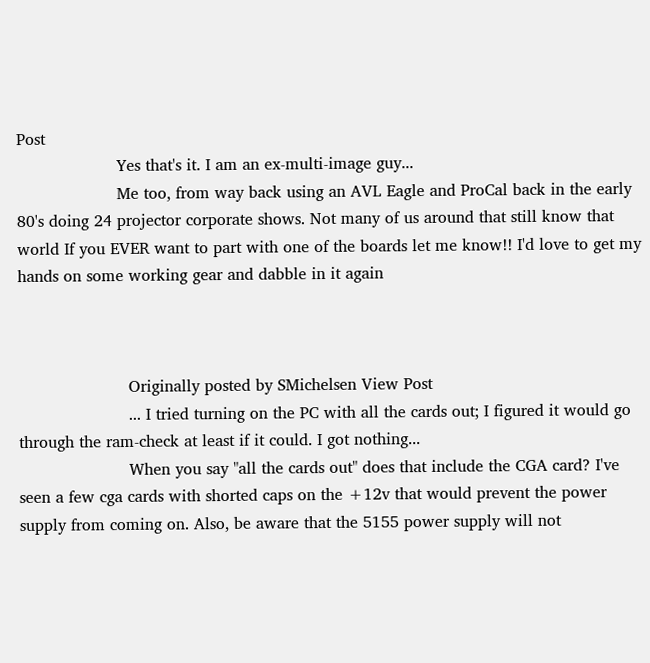Post
                    Yes that's it. I am an ex-multi-image guy...
                    Me too, from way back using an AVL Eagle and ProCal back in the early 80's doing 24 projector corporate shows. Not many of us around that still know that world If you EVER want to part with one of the boards let me know!! I'd love to get my hands on some working gear and dabble in it again



                      Originally posted by SMichelsen View Post
                      ... I tried turning on the PC with all the cards out; I figured it would go through the ram-check at least if it could. I got nothing...
                      When you say "all the cards out" does that include the CGA card? I've seen a few cga cards with shorted caps on the +12v that would prevent the power supply from coming on. Also, be aware that the 5155 power supply will not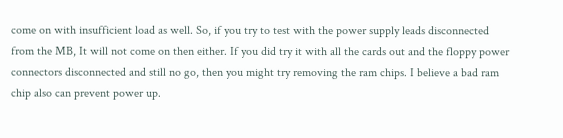come on with insufficient load as well. So, if you try to test with the power supply leads disconnected from the MB, It will not come on then either. If you did try it with all the cards out and the floppy power connectors disconnected and still no go, then you might try removing the ram chips. I believe a bad ram chip also can prevent power up.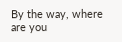By the way, where are you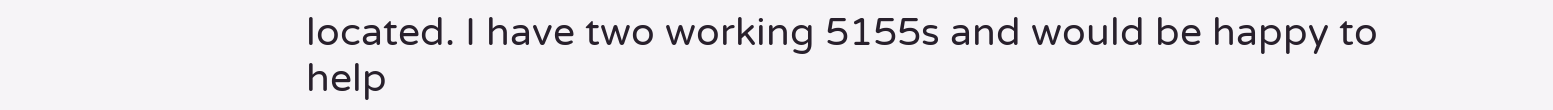located. I have two working 5155s and would be happy to help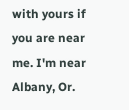with yours if you are near me. I'm near Albany, Or.